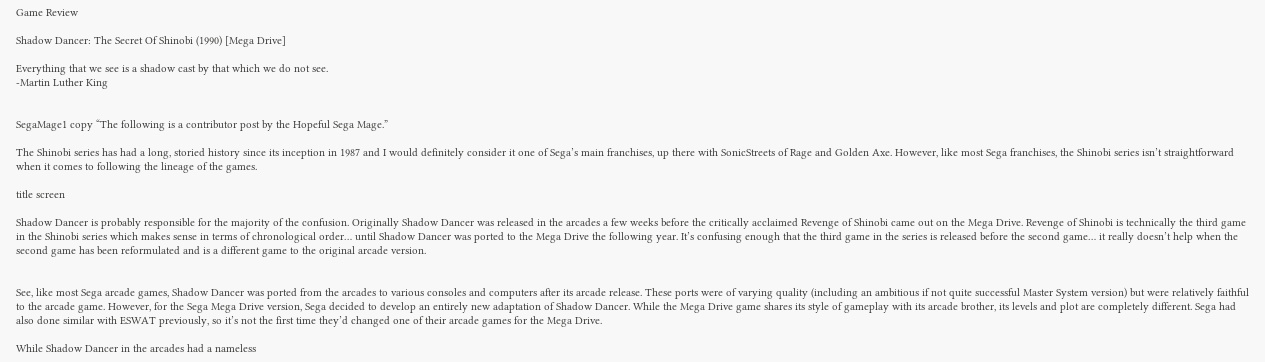Game Review

Shadow Dancer: The Secret Of Shinobi (1990) [Mega Drive]

Everything that we see is a shadow cast by that which we do not see.
-Martin Luther King


SegaMage1 copy “The following is a contributor post by the Hopeful Sega Mage.”

The Shinobi series has had a long, storied history since its inception in 1987 and I would definitely consider it one of Sega’s main franchises, up there with SonicStreets of Rage and Golden Axe. However, like most Sega franchises, the Shinobi series isn’t straightforward when it comes to following the lineage of the games.

title screen

Shadow Dancer is probably responsible for the majority of the confusion. Originally Shadow Dancer was released in the arcades a few weeks before the critically acclaimed Revenge of Shinobi came out on the Mega Drive. Revenge of Shinobi is technically the third game in the Shinobi series which makes sense in terms of chronological order… until Shadow Dancer was ported to the Mega Drive the following year. It’s confusing enough that the third game in the series is released before the second game… it really doesn’t help when the second game has been reformulated and is a different game to the original arcade version.


See, like most Sega arcade games, Shadow Dancer was ported from the arcades to various consoles and computers after its arcade release. These ports were of varying quality (including an ambitious if not quite successful Master System version) but were relatively faithful to the arcade game. However, for the Sega Mega Drive version, Sega decided to develop an entirely new adaptation of Shadow Dancer. While the Mega Drive game shares its style of gameplay with its arcade brother, its levels and plot are completely different. Sega had also done similar with ESWAT previously, so it’s not the first time they’d changed one of their arcade games for the Mega Drive.

While Shadow Dancer in the arcades had a nameless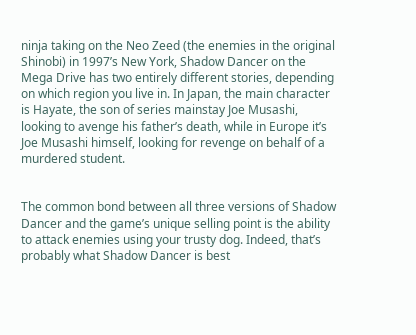ninja taking on the Neo Zeed (the enemies in the original Shinobi) in 1997’s New York, Shadow Dancer on the Mega Drive has two entirely different stories, depending on which region you live in. In Japan, the main character is Hayate, the son of series mainstay Joe Musashi, looking to avenge his father’s death, while in Europe it’s Joe Musashi himself, looking for revenge on behalf of a murdered student.


The common bond between all three versions of Shadow Dancer and the game’s unique selling point is the ability to attack enemies using your trusty dog. Indeed, that’s probably what Shadow Dancer is best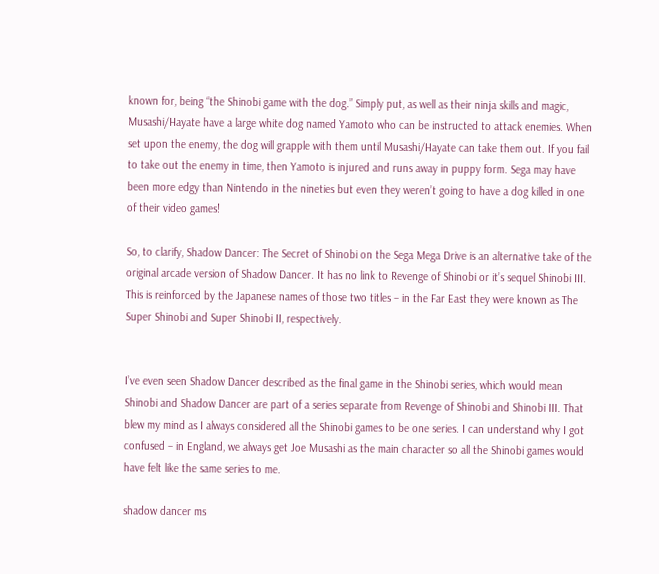known for, being “the Shinobi game with the dog.” Simply put, as well as their ninja skills and magic, Musashi/Hayate have a large white dog named Yamoto who can be instructed to attack enemies. When set upon the enemy, the dog will grapple with them until Musashi/Hayate can take them out. If you fail to take out the enemy in time, then Yamoto is injured and runs away in puppy form. Sega may have been more edgy than Nintendo in the nineties but even they weren’t going to have a dog killed in one of their video games!

So, to clarify, Shadow Dancer: The Secret of Shinobi on the Sega Mega Drive is an alternative take of the original arcade version of Shadow Dancer. It has no link to Revenge of Shinobi or it’s sequel Shinobi III. This is reinforced by the Japanese names of those two titles – in the Far East they were known as The Super Shinobi and Super Shinobi II, respectively.


I’ve even seen Shadow Dancer described as the final game in the Shinobi series, which would mean Shinobi and Shadow Dancer are part of a series separate from Revenge of Shinobi and Shinobi III. That blew my mind as I always considered all the Shinobi games to be one series. I can understand why I got confused – in England, we always get Joe Musashi as the main character so all the Shinobi games would have felt like the same series to me.

shadow dancer ms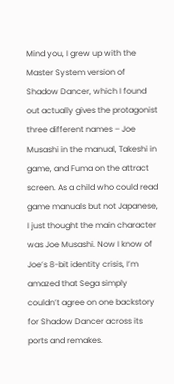Mind you, I grew up with the Master System version of Shadow Dancer, which I found out actually gives the protagonist three different names – Joe Musashi in the manual, Takeshi in game, and Fuma on the attract screen. As a child who could read game manuals but not Japanese, I just thought the main character was Joe Musashi. Now I know of Joe’s 8-bit identity crisis, I’m amazed that Sega simply couldn’t agree on one backstory for Shadow Dancer across its ports and remakes.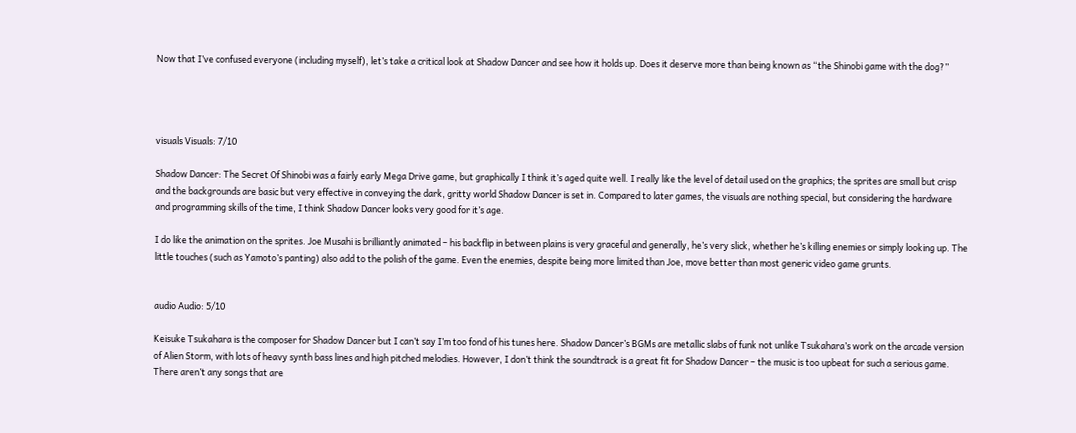Now that I’ve confused everyone (including myself), let’s take a critical look at Shadow Dancer and see how it holds up. Does it deserve more than being known as “the Shinobi game with the dog?”




visuals Visuals: 7/10

Shadow Dancer: The Secret Of Shinobi was a fairly early Mega Drive game, but graphically I think it’s aged quite well. I really like the level of detail used on the graphics; the sprites are small but crisp and the backgrounds are basic but very effective in conveying the dark, gritty world Shadow Dancer is set in. Compared to later games, the visuals are nothing special, but considering the hardware and programming skills of the time, I think Shadow Dancer looks very good for it’s age.

I do like the animation on the sprites. Joe Musahi is brilliantly animated – his backflip in between plains is very graceful and generally, he’s very slick, whether he’s killing enemies or simply looking up. The little touches (such as Yamoto’s panting) also add to the polish of the game. Even the enemies, despite being more limited than Joe, move better than most generic video game grunts.


audio Audio: 5/10

Keisuke Tsukahara is the composer for Shadow Dancer but I can’t say I’m too fond of his tunes here. Shadow Dancer’s BGMs are metallic slabs of funk not unlike Tsukahara’s work on the arcade version of Alien Storm, with lots of heavy synth bass lines and high pitched melodies. However, I don’t think the soundtrack is a great fit for Shadow Dancer – the music is too upbeat for such a serious game. There aren’t any songs that are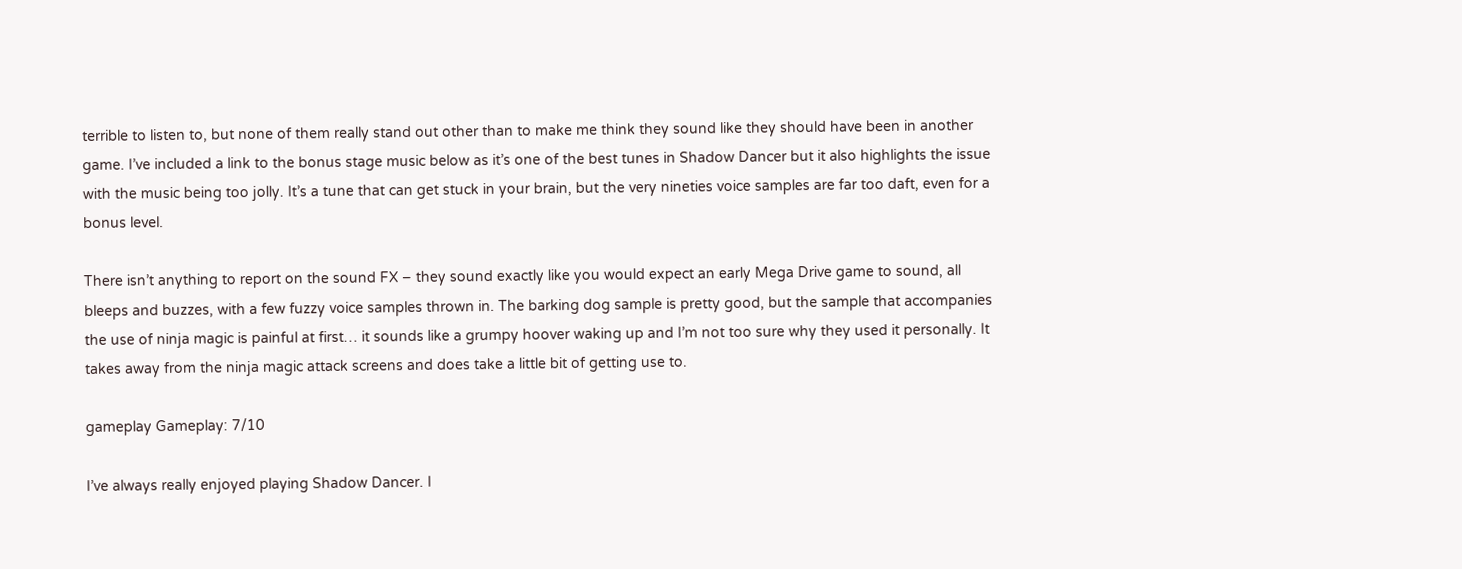terrible to listen to, but none of them really stand out other than to make me think they sound like they should have been in another game. I’ve included a link to the bonus stage music below as it’s one of the best tunes in Shadow Dancer but it also highlights the issue with the music being too jolly. It’s a tune that can get stuck in your brain, but the very nineties voice samples are far too daft, even for a bonus level.

There isn’t anything to report on the sound FX – they sound exactly like you would expect an early Mega Drive game to sound, all bleeps and buzzes, with a few fuzzy voice samples thrown in. The barking dog sample is pretty good, but the sample that accompanies the use of ninja magic is painful at first… it sounds like a grumpy hoover waking up and I’m not too sure why they used it personally. It takes away from the ninja magic attack screens and does take a little bit of getting use to.

gameplay Gameplay: 7/10

I’ve always really enjoyed playing Shadow Dancer. I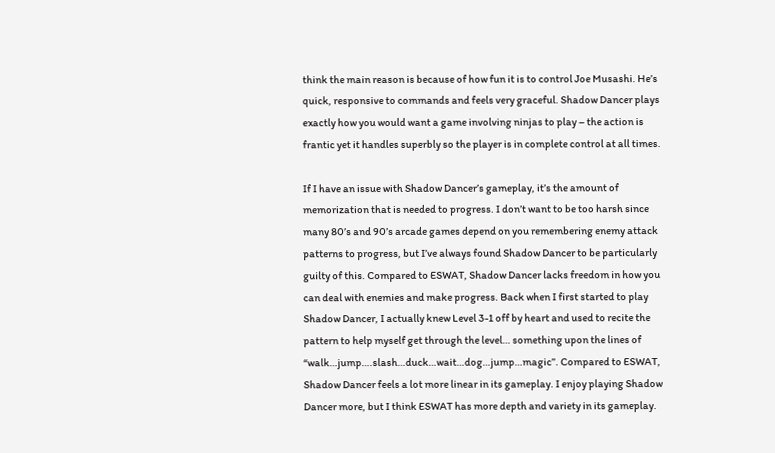think the main reason is because of how fun it is to control Joe Musashi. He’s quick, responsive to commands and feels very graceful. Shadow Dancer plays exactly how you would want a game involving ninjas to play – the action is frantic yet it handles superbly so the player is in complete control at all times.

If I have an issue with Shadow Dancer’s gameplay, it’s the amount of memorization that is needed to progress. I don’t want to be too harsh since many 80’s and 90’s arcade games depend on you remembering enemy attack patterns to progress, but I’ve always found Shadow Dancer to be particularly guilty of this. Compared to ESWAT, Shadow Dancer lacks freedom in how you can deal with enemies and make progress. Back when I first started to play Shadow Dancer, I actually knew Level 3-1 off by heart and used to recite the pattern to help myself get through the level… something upon the lines of “walk…jump….slash…duck…wait…dog…jump…magic”. Compared to ESWAT, Shadow Dancer feels a lot more linear in its gameplay. I enjoy playing Shadow Dancer more, but I think ESWAT has more depth and variety in its gameplay.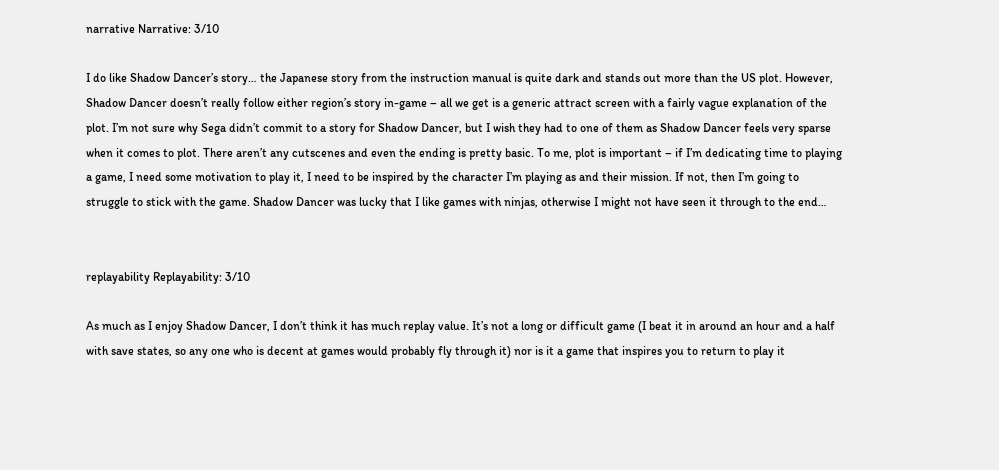narrative Narrative: 3/10

I do like Shadow Dancer’s story… the Japanese story from the instruction manual is quite dark and stands out more than the US plot. However, Shadow Dancer doesn’t really follow either region’s story in-game – all we get is a generic attract screen with a fairly vague explanation of the plot. I’m not sure why Sega didn’t commit to a story for Shadow Dancer, but I wish they had to one of them as Shadow Dancer feels very sparse when it comes to plot. There aren’t any cutscenes and even the ending is pretty basic. To me, plot is important – if I’m dedicating time to playing a game, I need some motivation to play it, I need to be inspired by the character I’m playing as and their mission. If not, then I’m going to struggle to stick with the game. Shadow Dancer was lucky that I like games with ninjas, otherwise I might not have seen it through to the end…


replayability Replayability: 3/10

As much as I enjoy Shadow Dancer, I don’t think it has much replay value. It’s not a long or difficult game (I beat it in around an hour and a half with save states, so any one who is decent at games would probably fly through it) nor is it a game that inspires you to return to play it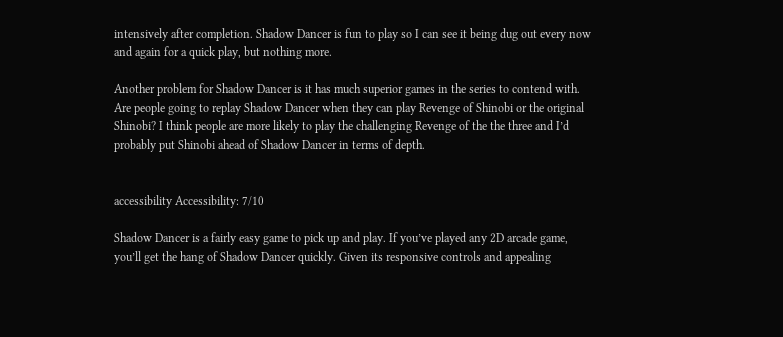intensively after completion. Shadow Dancer is fun to play so I can see it being dug out every now and again for a quick play, but nothing more.

Another problem for Shadow Dancer is it has much superior games in the series to contend with. Are people going to replay Shadow Dancer when they can play Revenge of Shinobi or the original Shinobi? I think people are more likely to play the challenging Revenge of the the three and I’d probably put Shinobi ahead of Shadow Dancer in terms of depth.


accessibility Accessibility: 7/10

Shadow Dancer is a fairly easy game to pick up and play. If you’ve played any 2D arcade game, you’ll get the hang of Shadow Dancer quickly. Given its responsive controls and appealing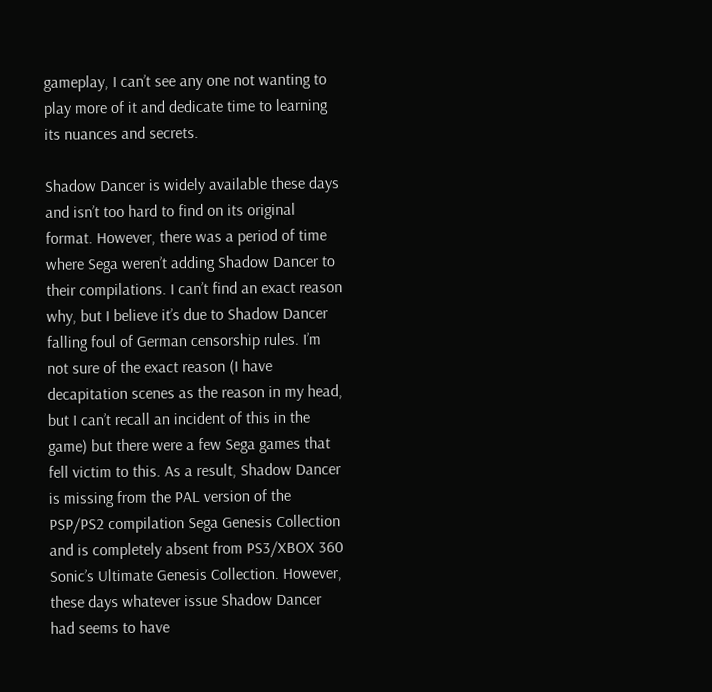gameplay, I can’t see any one not wanting to play more of it and dedicate time to learning its nuances and secrets.

Shadow Dancer is widely available these days and isn’t too hard to find on its original format. However, there was a period of time where Sega weren’t adding Shadow Dancer to their compilations. I can’t find an exact reason why, but I believe it’s due to Shadow Dancer falling foul of German censorship rules. I’m not sure of the exact reason (I have decapitation scenes as the reason in my head, but I can’t recall an incident of this in the game) but there were a few Sega games that fell victim to this. As a result, Shadow Dancer is missing from the PAL version of the PSP/PS2 compilation Sega Genesis Collection and is completely absent from PS3/XBOX 360 Sonic’s Ultimate Genesis Collection. However, these days whatever issue Shadow Dancer had seems to have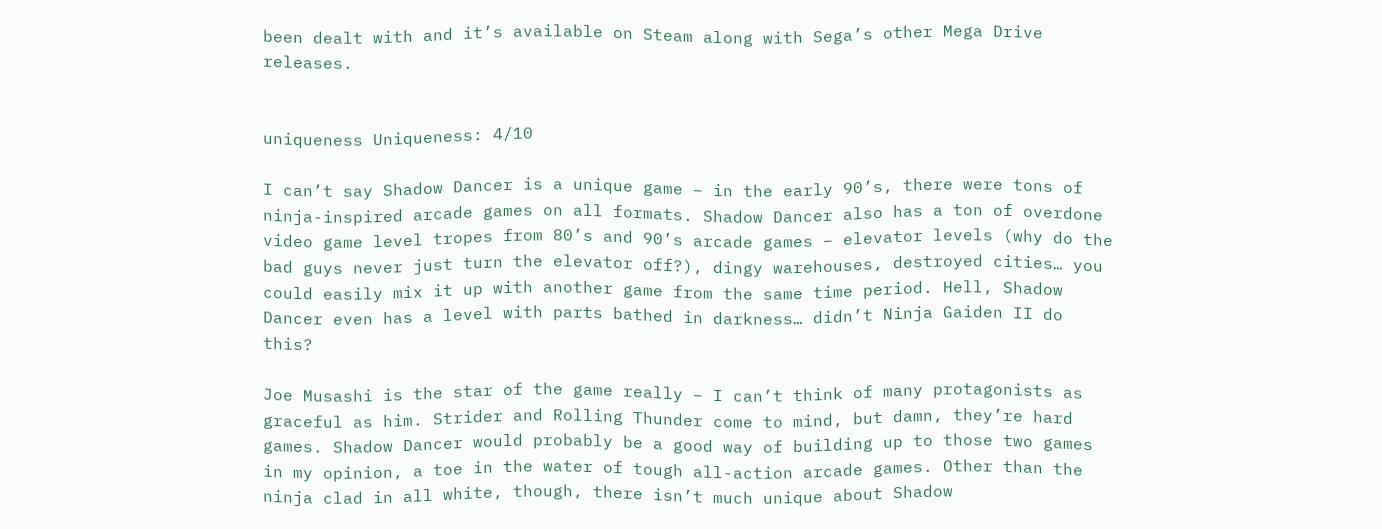been dealt with and it’s available on Steam along with Sega’s other Mega Drive releases.


uniqueness Uniqueness: 4/10

I can’t say Shadow Dancer is a unique game – in the early 90’s, there were tons of ninja-inspired arcade games on all formats. Shadow Dancer also has a ton of overdone video game level tropes from 80’s and 90’s arcade games – elevator levels (why do the bad guys never just turn the elevator off?), dingy warehouses, destroyed cities… you could easily mix it up with another game from the same time period. Hell, Shadow Dancer even has a level with parts bathed in darkness… didn’t Ninja Gaiden II do this?

Joe Musashi is the star of the game really – I can’t think of many protagonists as graceful as him. Strider and Rolling Thunder come to mind, but damn, they’re hard games. Shadow Dancer would probably be a good way of building up to those two games in my opinion, a toe in the water of tough all-action arcade games. Other than the ninja clad in all white, though, there isn’t much unique about Shadow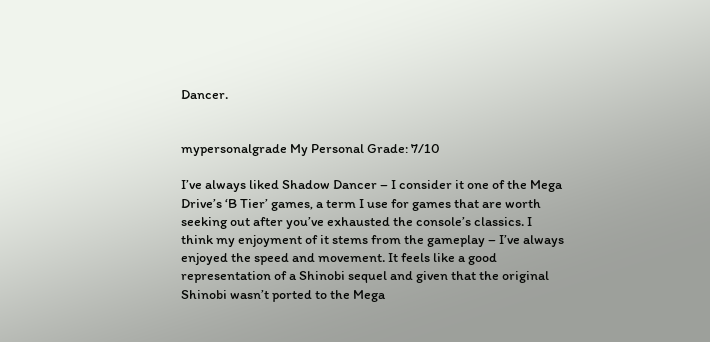Dancer.


mypersonalgrade My Personal Grade: 7/10

I’ve always liked Shadow Dancer – I consider it one of the Mega Drive’s ‘B Tier’ games, a term I use for games that are worth seeking out after you’ve exhausted the console’s classics. I think my enjoyment of it stems from the gameplay – I’ve always enjoyed the speed and movement. It feels like a good representation of a Shinobi sequel and given that the original Shinobi wasn’t ported to the Mega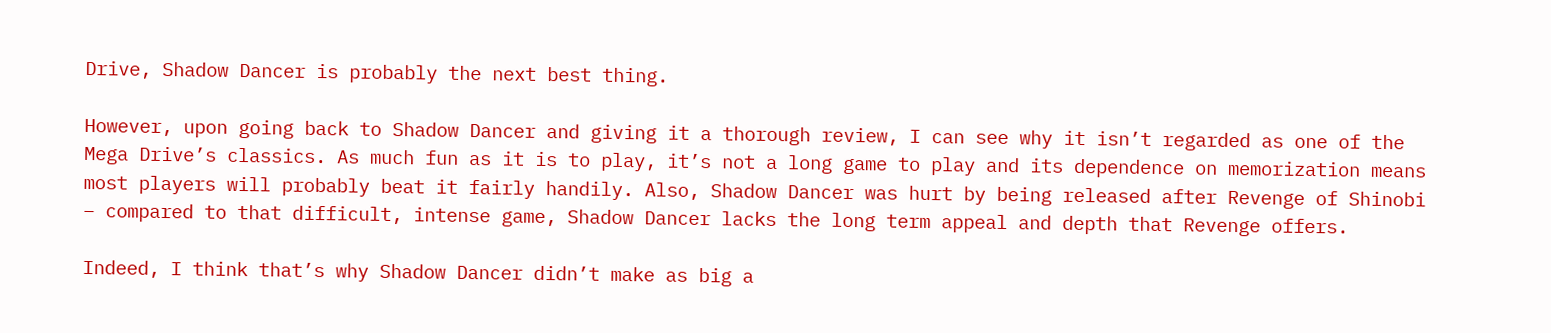Drive, Shadow Dancer is probably the next best thing.

However, upon going back to Shadow Dancer and giving it a thorough review, I can see why it isn’t regarded as one of the Mega Drive’s classics. As much fun as it is to play, it’s not a long game to play and its dependence on memorization means most players will probably beat it fairly handily. Also, Shadow Dancer was hurt by being released after Revenge of Shinobi – compared to that difficult, intense game, Shadow Dancer lacks the long term appeal and depth that Revenge offers.

Indeed, I think that’s why Shadow Dancer didn’t make as big a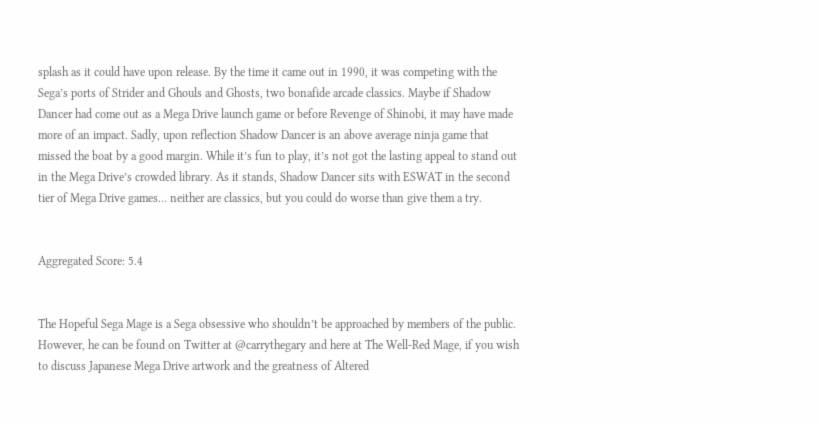splash as it could have upon release. By the time it came out in 1990, it was competing with the Sega’s ports of Strider and Ghouls and Ghosts, two bonafide arcade classics. Maybe if Shadow Dancer had come out as a Mega Drive launch game or before Revenge of Shinobi, it may have made more of an impact. Sadly, upon reflection Shadow Dancer is an above average ninja game that missed the boat by a good margin. While it’s fun to play, it’s not got the lasting appeal to stand out in the Mega Drive’s crowded library. As it stands, Shadow Dancer sits with ESWAT in the second tier of Mega Drive games… neither are classics, but you could do worse than give them a try.


Aggregated Score: 5.4


The Hopeful Sega Mage is a Sega obsessive who shouldn’t be approached by members of the public. However, he can be found on Twitter at @carrythegary and here at The Well-Red Mage, if you wish to discuss Japanese Mega Drive artwork and the greatness of Altered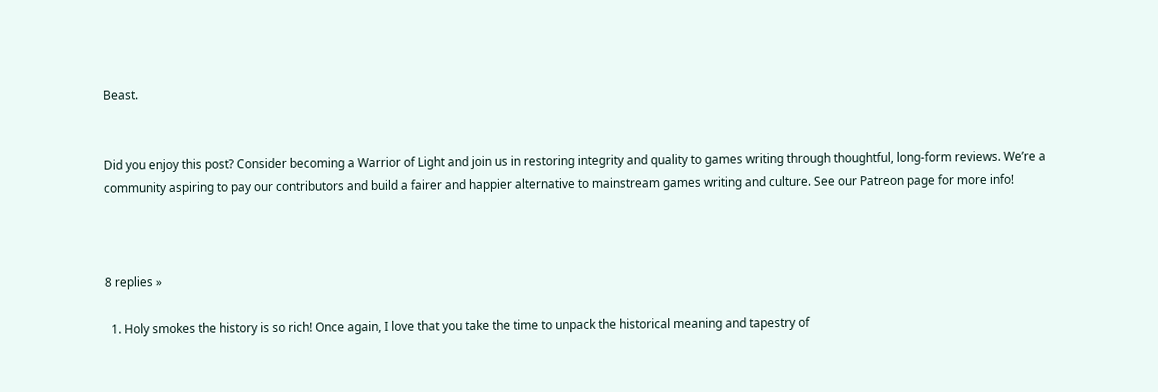Beast.


Did you enjoy this post? Consider becoming a Warrior of Light and join us in restoring integrity and quality to games writing through thoughtful, long-form reviews. We’re a community aspiring to pay our contributors and build a fairer and happier alternative to mainstream games writing and culture. See our Patreon page for more info!



8 replies »

  1. Holy smokes the history is so rich! Once again, I love that you take the time to unpack the historical meaning and tapestry of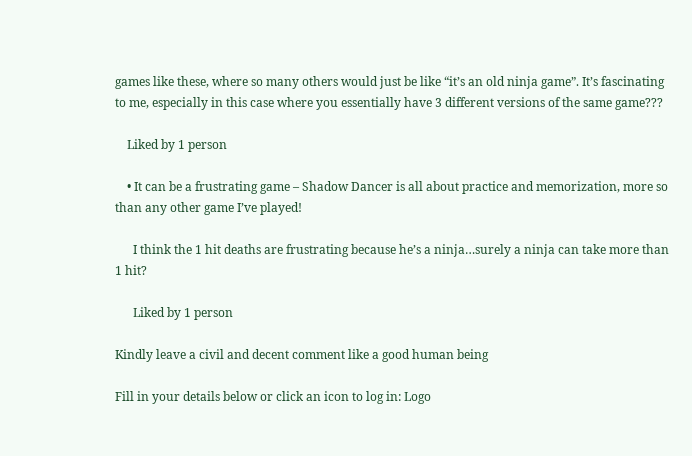games like these, where so many others would just be like “it’s an old ninja game”. It’s fascinating to me, especially in this case where you essentially have 3 different versions of the same game???

    Liked by 1 person

    • It can be a frustrating game – Shadow Dancer is all about practice and memorization, more so than any other game I’ve played!

      I think the 1 hit deaths are frustrating because he’s a ninja…surely a ninja can take more than 1 hit?

      Liked by 1 person

Kindly leave a civil and decent comment like a good human being

Fill in your details below or click an icon to log in: Logo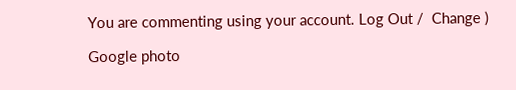You are commenting using your account. Log Out /  Change )

Google photo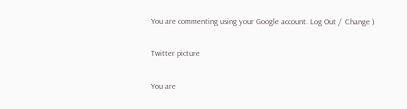You are commenting using your Google account. Log Out /  Change )

Twitter picture

You are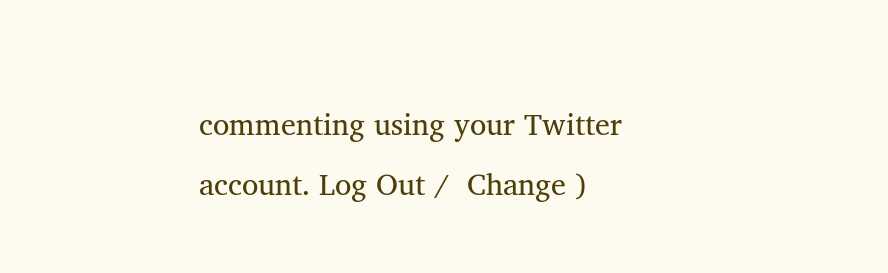commenting using your Twitter account. Log Out /  Change )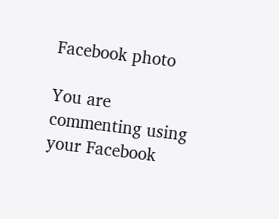Facebook photo

You are commenting using your Facebook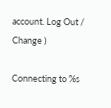account. Log Out /  Change )

Connecting to %s